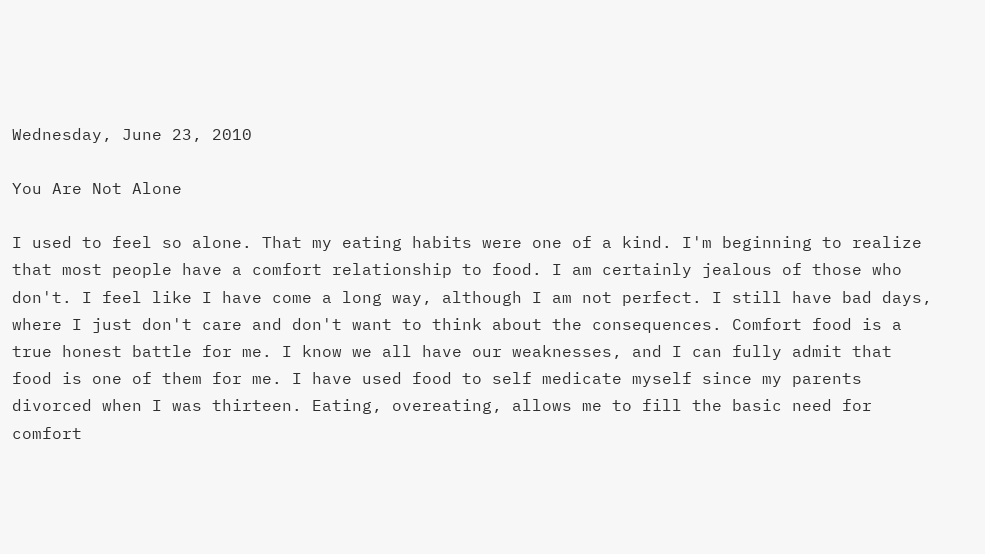Wednesday, June 23, 2010

You Are Not Alone

I used to feel so alone. That my eating habits were one of a kind. I'm beginning to realize that most people have a comfort relationship to food. I am certainly jealous of those who don't. I feel like I have come a long way, although I am not perfect. I still have bad days, where I just don't care and don't want to think about the consequences. Comfort food is a true honest battle for me. I know we all have our weaknesses, and I can fully admit that food is one of them for me. I have used food to self medicate myself since my parents divorced when I was thirteen. Eating, overeating, allows me to fill the basic need for comfort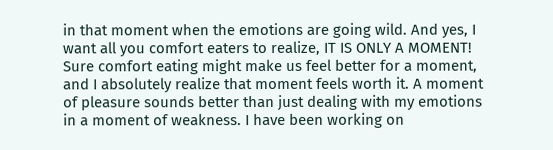in that moment when the emotions are going wild. And yes, I want all you comfort eaters to realize, IT IS ONLY A MOMENT! Sure comfort eating might make us feel better for a moment, and I absolutely realize that moment feels worth it. A moment of pleasure sounds better than just dealing with my emotions in a moment of weakness. I have been working on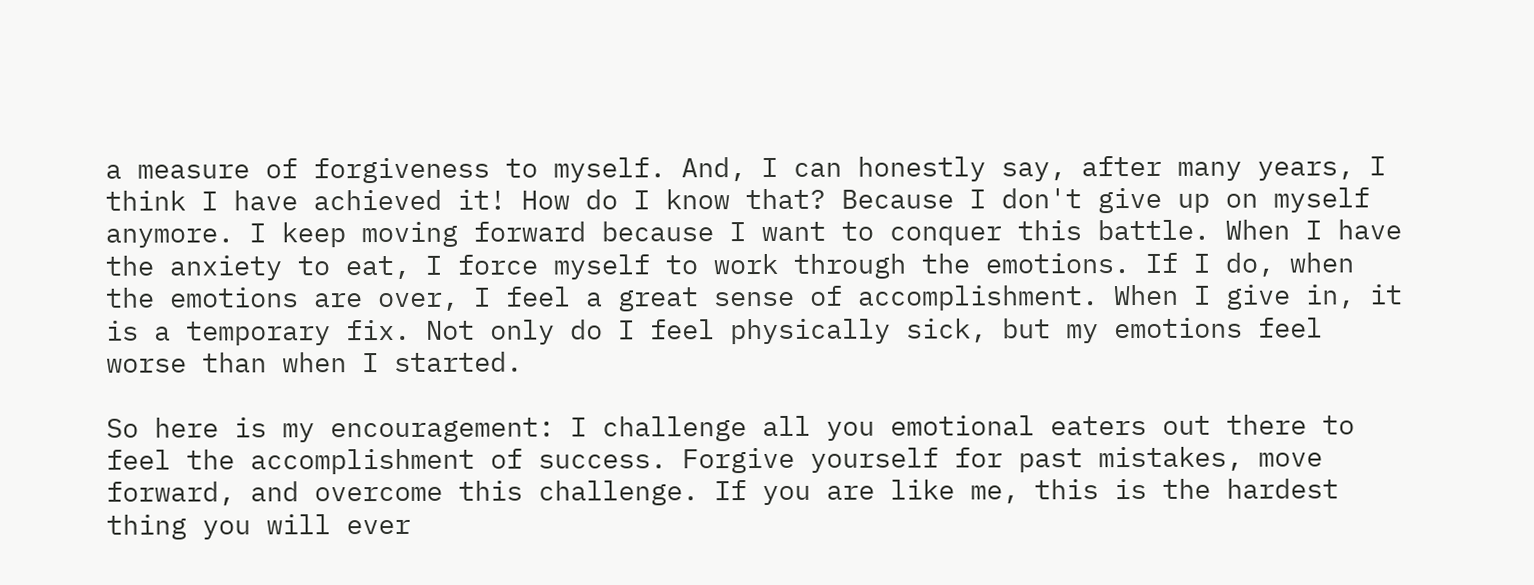a measure of forgiveness to myself. And, I can honestly say, after many years, I think I have achieved it! How do I know that? Because I don't give up on myself anymore. I keep moving forward because I want to conquer this battle. When I have the anxiety to eat, I force myself to work through the emotions. If I do, when the emotions are over, I feel a great sense of accomplishment. When I give in, it is a temporary fix. Not only do I feel physically sick, but my emotions feel worse than when I started.

So here is my encouragement: I challenge all you emotional eaters out there to feel the accomplishment of success. Forgive yourself for past mistakes, move forward, and overcome this challenge. If you are like me, this is the hardest thing you will ever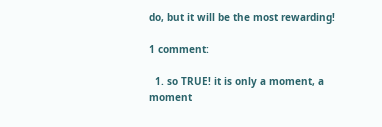do, but it will be the most rewarding!

1 comment:

  1. so TRUE! it is only a moment, a moment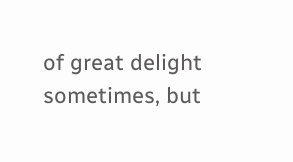of great delight sometimes, but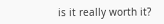is it really worth it?